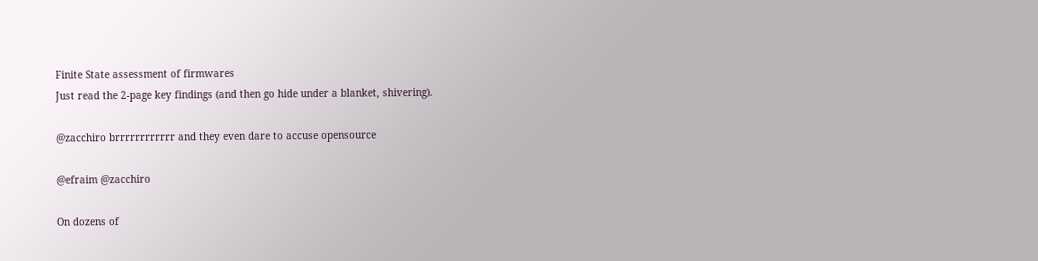Finite State assessment of firmwares
Just read the 2-page key findings (and then go hide under a blanket, shivering).

@zacchiro brrrrrrrrrrrr and they even dare to accuse opensource

@efraim @zacchiro

On dozens of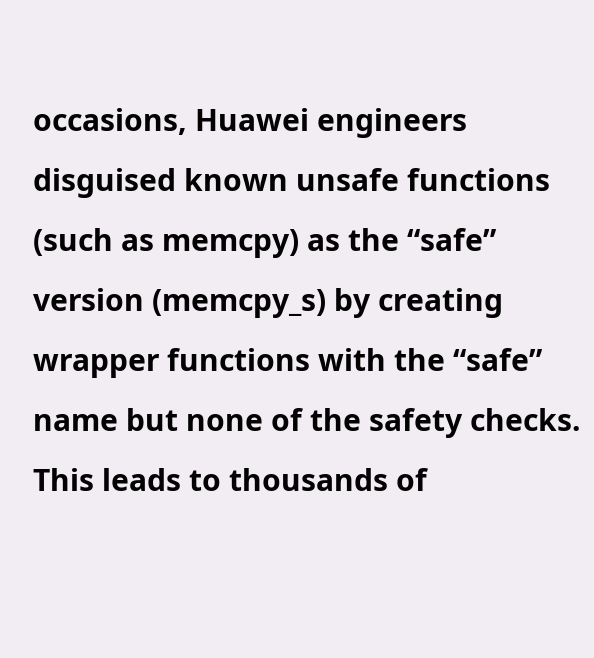occasions, Huawei engineers disguised known unsafe functions (such as memcpy) as the “safe” version (memcpy_s) by creating wrapper functions with the “safe” name but none of the safety checks. This leads to thousands of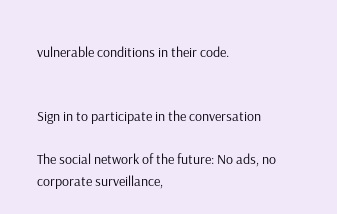vulnerable conditions in their code.


Sign in to participate in the conversation

The social network of the future: No ads, no corporate surveillance,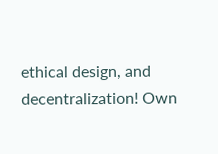ethical design, and decentralization! Own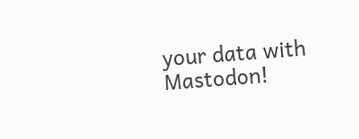your data with Mastodon!